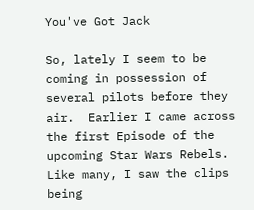You've Got Jack

So, lately I seem to be coming in possession of several pilots before they air.  Earlier I came across the first Episode of the upcoming Star Wars Rebels.  Like many, I saw the clips being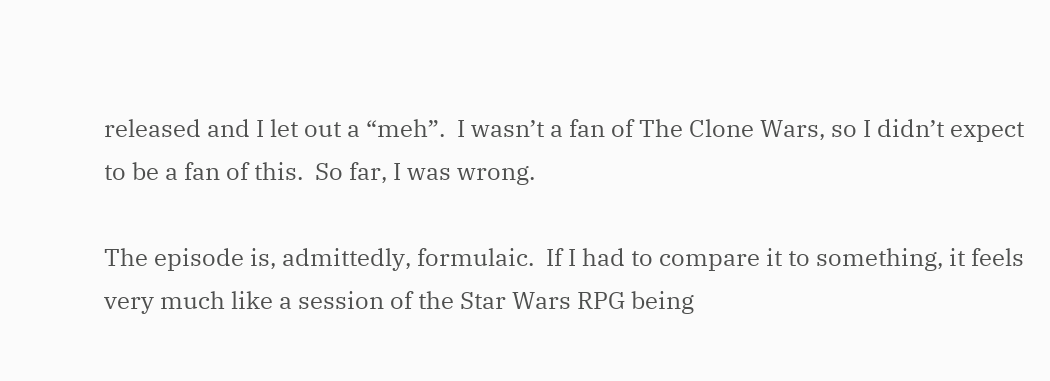released and I let out a “meh”.  I wasn’t a fan of The Clone Wars, so I didn’t expect to be a fan of this.  So far, I was wrong.

The episode is, admittedly, formulaic.  If I had to compare it to something, it feels very much like a session of the Star Wars RPG being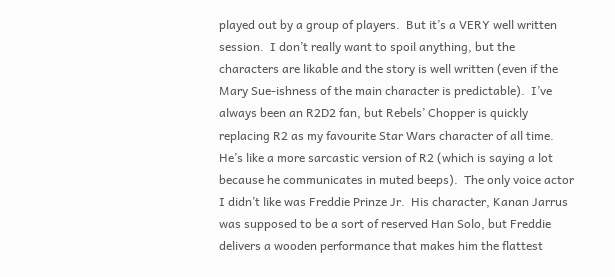played out by a group of players.  But it’s a VERY well written session.  I don’t really want to spoil anything, but the characters are likable and the story is well written (even if the Mary Sue-ishness of the main character is predictable).  I’ve always been an R2D2 fan, but Rebels’ Chopper is quickly replacing R2 as my favourite Star Wars character of all time.  He’s like a more sarcastic version of R2 (which is saying a lot because he communicates in muted beeps).  The only voice actor I didn’t like was Freddie Prinze Jr.  His character, Kanan Jarrus was supposed to be a sort of reserved Han Solo, but Freddie delivers a wooden performance that makes him the flattest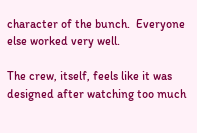character of the bunch.  Everyone else worked very well.

The crew, itself, feels like it was designed after watching too much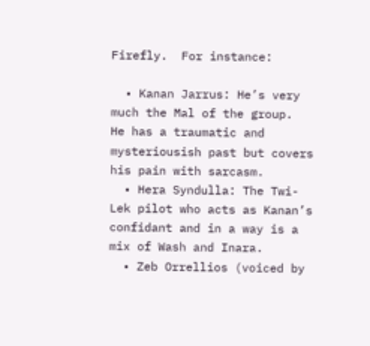Firefly.  For instance:

  • Kanan Jarrus: He’s very much the Mal of the group.  He has a traumatic and mysteriousish past but covers his pain with sarcasm.
  • Hera Syndulla: The Twi-Lek pilot who acts as Kanan’s confidant and in a way is a mix of Wash and Inara.
  • Zeb Orrellios (voiced by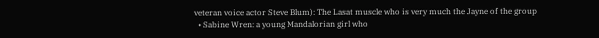veteran voice actor Steve Blum): The Lasat muscle who is very much the Jayne of the group
  • Sabine Wren: a young Mandalorian girl who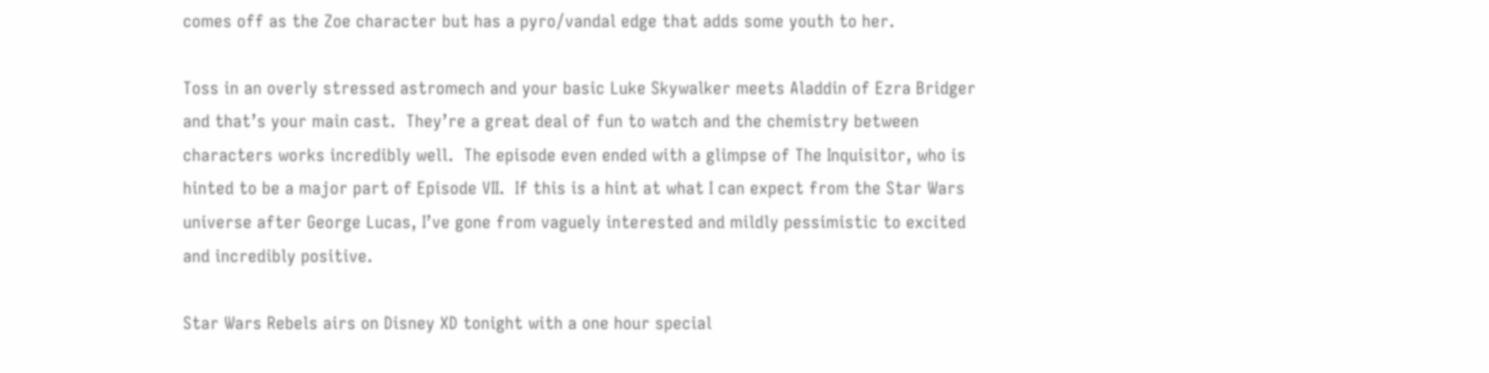comes off as the Zoe character but has a pyro/vandal edge that adds some youth to her.

Toss in an overly stressed astromech and your basic Luke Skywalker meets Aladdin of Ezra Bridger and that’s your main cast.  They’re a great deal of fun to watch and the chemistry between characters works incredibly well.  The episode even ended with a glimpse of The Inquisitor, who is hinted to be a major part of Episode VII.  If this is a hint at what I can expect from the Star Wars universe after George Lucas, I’ve gone from vaguely interested and mildly pessimistic to excited and incredibly positive.

Star Wars Rebels airs on Disney XD tonight with a one hour special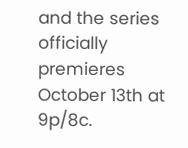and the series officially premieres October 13th at 9p/8c.